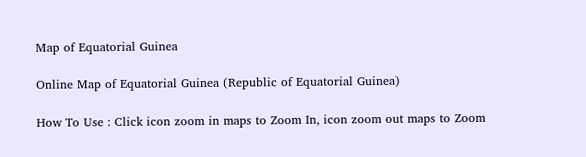Map of Equatorial Guinea

Online Map of Equatorial Guinea (Republic of Equatorial Guinea)

How To Use : Click icon zoom in maps to Zoom In, icon zoom out maps to Zoom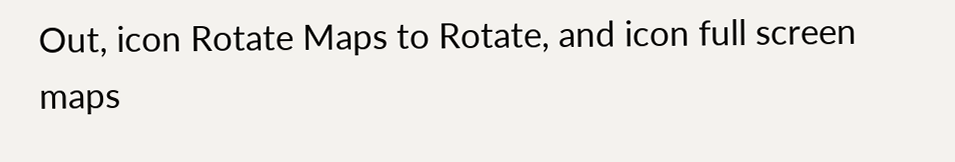Out, icon Rotate Maps to Rotate, and icon full screen maps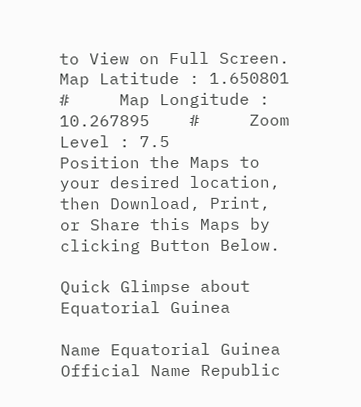to View on Full Screen.
Map Latitude : 1.650801    #     Map Longitude : 10.267895    #     Zoom Level : 7.5
Position the Maps to your desired location, then Download, Print, or Share this Maps by clicking Button Below.

Quick Glimpse about Equatorial Guinea

Name Equatorial Guinea
Official Name Republic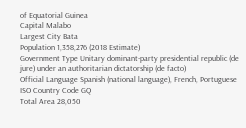of Equatorial Guinea
Capital Malabo
Largest City Bata
Population 1,358,276 (2018 Estimate)
Government Type Unitary dominant-party presidential republic (de jure) under an authoritarian dictatorship (de facto)
Official Language Spanish (national language), French, Portuguese
ISO Country Code GQ
Total Area 28,050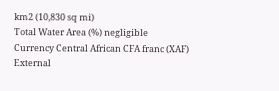km2 (10,830 sq mi)
Total Water Area (%) negligible
Currency Central African CFA franc (XAF)
External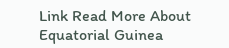Link Read More About Equatorial Guinea